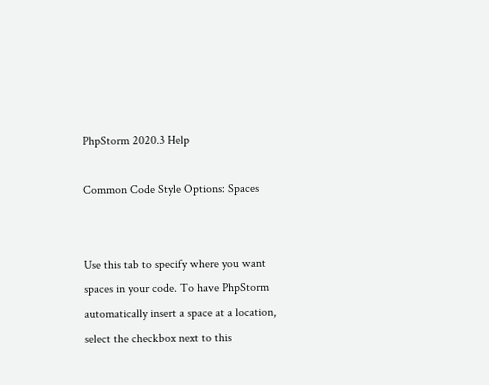PhpStorm 2020.3 Help

Common Code Style Options: Spaces


Use this tab to specify where you want spaces in your code. To have PhpStorm automatically insert a space at a location, select the checkbox next to this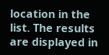location in the list. The results are displayed in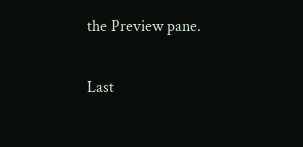the Preview pane.

Last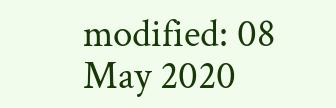modified: 08 May 2020